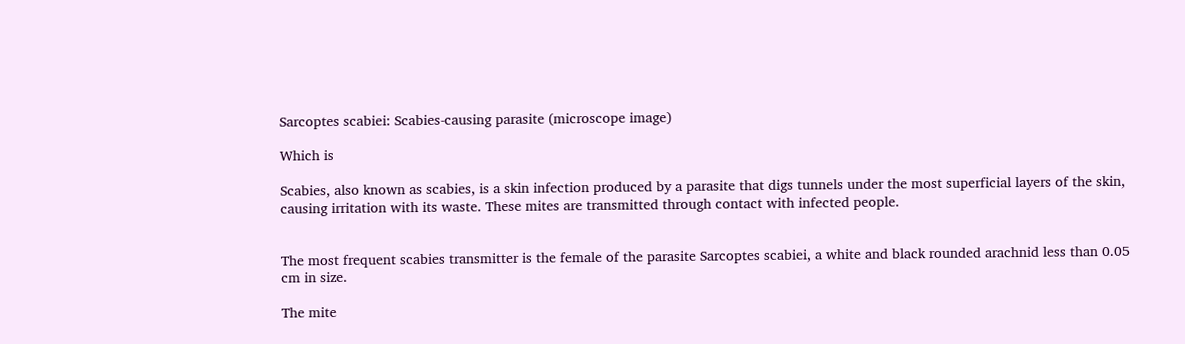Sarcoptes scabiei: Scabies-causing parasite (microscope image)

Which is

Scabies, also known as scabies, is a skin infection produced by a parasite that digs tunnels under the most superficial layers of the skin, causing irritation with its waste. These mites are transmitted through contact with infected people.


The most frequent scabies transmitter is the female of the parasite Sarcoptes scabiei, a white and black rounded arachnid less than 0.05 cm in size.

The mite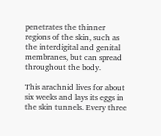penetrates the thinner regions of the skin, such as the interdigital and genital membranes, but can spread throughout the body.

This arachnid lives for about six weeks and lays its eggs in the skin tunnels. Every three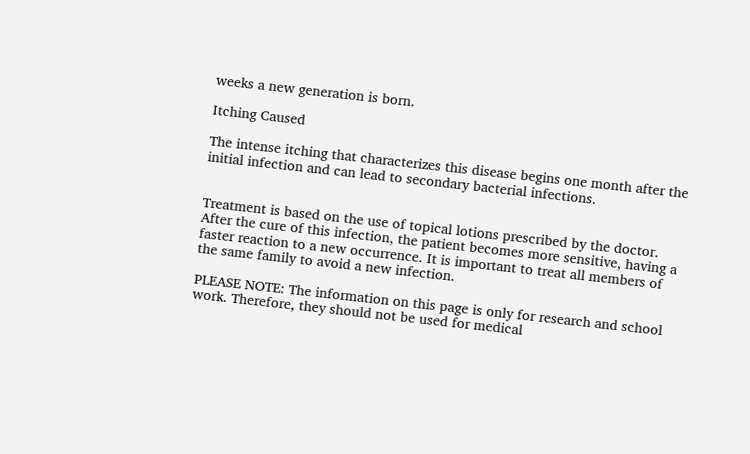weeks a new generation is born.

Itching Caused

The intense itching that characterizes this disease begins one month after the initial infection and can lead to secondary bacterial infections.


Treatment is based on the use of topical lotions prescribed by the doctor. After the cure of this infection, the patient becomes more sensitive, having a faster reaction to a new occurrence. It is important to treat all members of the same family to avoid a new infection.

PLEASE NOTE: The information on this page is only for research and school work. Therefore, they should not be used for medical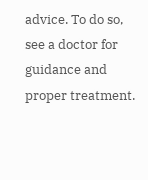advice. To do so, see a doctor for guidance and proper treatment.